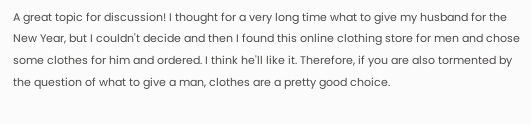A great topic for discussion! I thought for a very long time what to give my husband for the New Year, but I couldn't decide and then I found this online clothing store for men and chose some clothes for him and ordered. I think he'll like it. Therefore, if you are also tormented by the question of what to give a man, clothes are a pretty good choice.